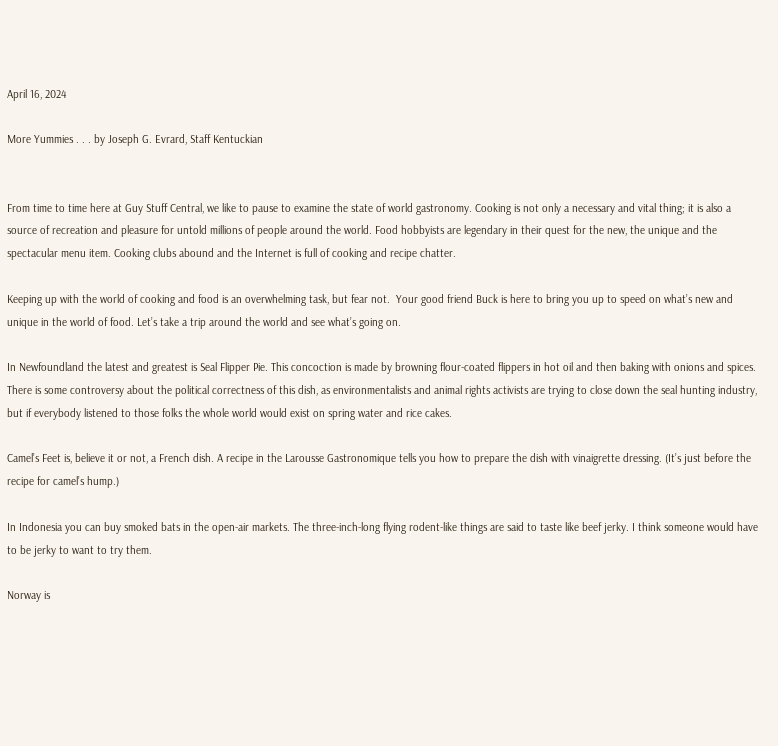April 16, 2024

More Yummies . . . by Joseph G. Evrard, Staff Kentuckian


From time to time here at Guy Stuff Central, we like to pause to examine the state of world gastronomy. Cooking is not only a necessary and vital thing; it is also a source of recreation and pleasure for untold millions of people around the world. Food hobbyists are legendary in their quest for the new, the unique and the spectacular menu item. Cooking clubs abound and the Internet is full of cooking and recipe chatter.

Keeping up with the world of cooking and food is an overwhelming task, but fear not.  Your good friend Buck is here to bring you up to speed on what’s new and unique in the world of food. Let’s take a trip around the world and see what’s going on.

In Newfoundland the latest and greatest is Seal Flipper Pie. This concoction is made by browning flour-coated flippers in hot oil and then baking with onions and spices. There is some controversy about the political correctness of this dish, as environmentalists and animal rights activists are trying to close down the seal hunting industry, but if everybody listened to those folks the whole world would exist on spring water and rice cakes.

Camel’s Feet is, believe it or not, a French dish. A recipe in the Larousse Gastronomique tells you how to prepare the dish with vinaigrette dressing. (It’s just before the recipe for camel’s hump.)

In Indonesia you can buy smoked bats in the open-air markets. The three-inch-long flying rodent-like things are said to taste like beef jerky. I think someone would have to be jerky to want to try them.

Norway is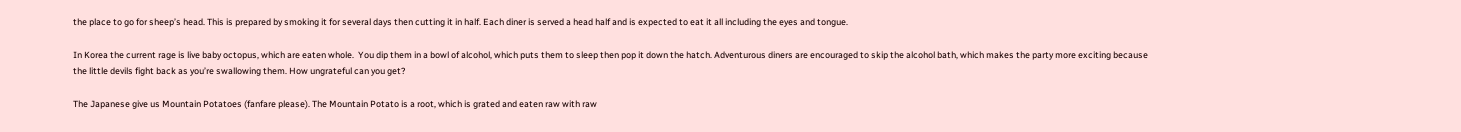the place to go for sheep’s head. This is prepared by smoking it for several days then cutting it in half. Each diner is served a head half and is expected to eat it all including the eyes and tongue.

In Korea the current rage is live baby octopus, which are eaten whole.  You dip them in a bowl of alcohol, which puts them to sleep then pop it down the hatch. Adventurous diners are encouraged to skip the alcohol bath, which makes the party more exciting because the little devils fight back as you’re swallowing them. How ungrateful can you get?

The Japanese give us Mountain Potatoes (fanfare please). The Mountain Potato is a root, which is grated and eaten raw with raw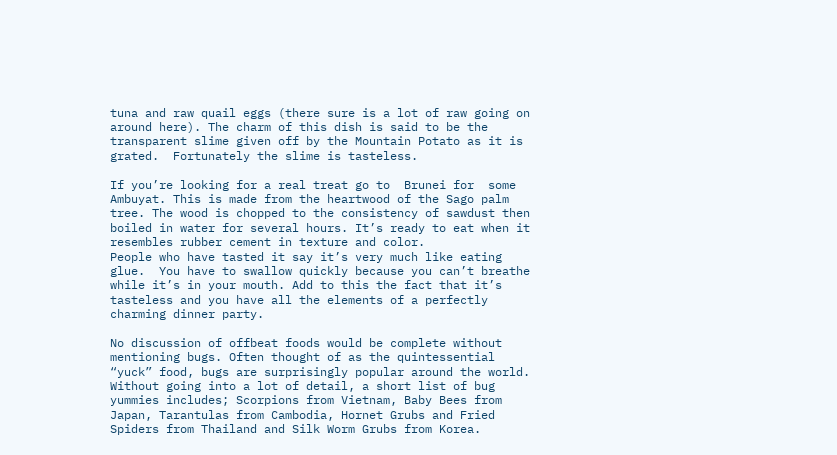tuna and raw quail eggs (there sure is a lot of raw going on around here). The charm of this dish is said to be the transparent slime given off by the Mountain Potato as it is grated.  Fortunately the slime is tasteless.

If you’re looking for a real treat go to  Brunei for  some Ambuyat. This is made from the heartwood of the Sago palm tree. The wood is chopped to the consistency of sawdust then boiled in water for several hours. It’s ready to eat when it resembles rubber cement in texture and color.
People who have tasted it say it’s very much like eating glue.  You have to swallow quickly because you can’t breathe while it’s in your mouth. Add to this the fact that it’s tasteless and you have all the elements of a perfectly charming dinner party.

No discussion of offbeat foods would be complete without mentioning bugs. Often thought of as the quintessential “yuck” food, bugs are surprisingly popular around the world.
Without going into a lot of detail, a short list of bug yummies includes; Scorpions from Vietnam, Baby Bees from Japan, Tarantulas from Cambodia, Hornet Grubs and Fried Spiders from Thailand and Silk Worm Grubs from Korea.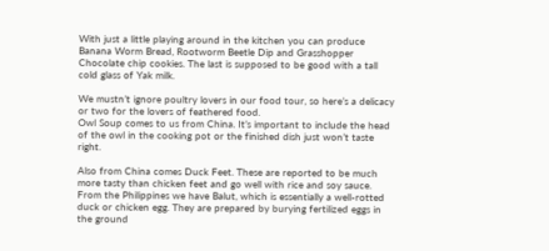With just a little playing around in the kitchen you can produce Banana Worm Bread, Rootworm Beetle Dip and Grasshopper Chocolate chip cookies. The last is supposed to be good with a tall cold glass of Yak milk.

We mustn’t ignore poultry lovers in our food tour, so here’s a delicacy or two for the lovers of feathered food.
Owl Soup comes to us from China. It’s important to include the head of the owl in the cooking pot or the finished dish just won’t taste right.

Also from China comes Duck Feet. These are reported to be much more tasty than chicken feet and go well with rice and soy sauce. From the Philippines we have Balut, which is essentially a well-rotted duck or chicken egg. They are prepared by burying fertilized eggs in the ground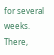for several weeks. There,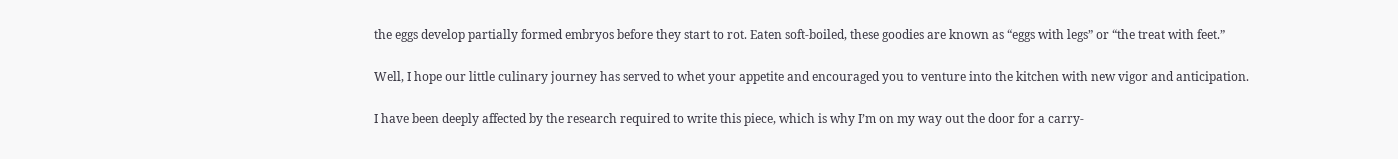the eggs develop partially formed embryos before they start to rot. Eaten soft-boiled, these goodies are known as “eggs with legs” or “the treat with feet.”

Well, I hope our little culinary journey has served to whet your appetite and encouraged you to venture into the kitchen with new vigor and anticipation.

I have been deeply affected by the research required to write this piece, which is why I’m on my way out the door for a carry-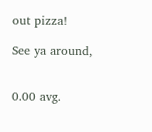out pizza!

See ya around,


0.00 avg.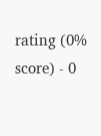rating (0% score) - 0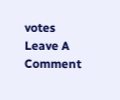votes
Leave A Comment